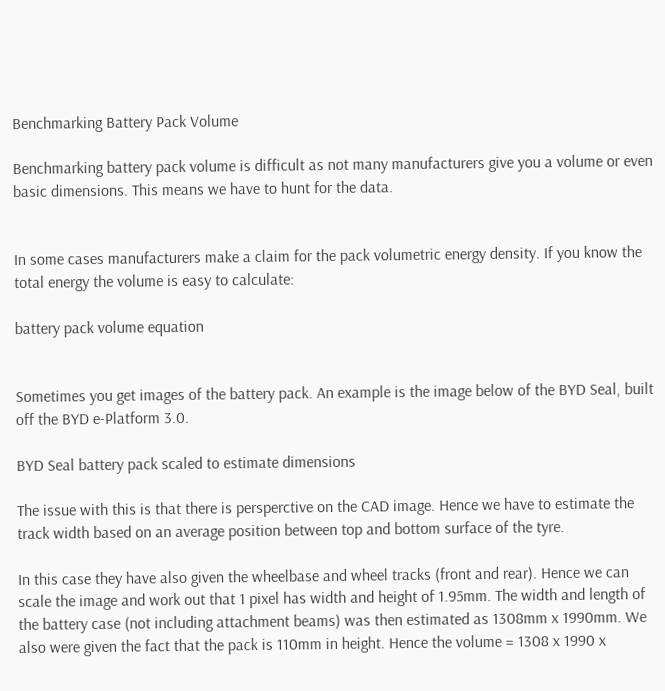Benchmarking Battery Pack Volume

Benchmarking battery pack volume is difficult as not many manufacturers give you a volume or even basic dimensions. This means we have to hunt for the data.


In some cases manufacturers make a claim for the pack volumetric energy density. If you know the total energy the volume is easy to calculate:

battery pack volume equation


Sometimes you get images of the battery pack. An example is the image below of the BYD Seal, built off the BYD e-Platform 3.0.

BYD Seal battery pack scaled to estimate dimensions

The issue with this is that there is persperctive on the CAD image. Hence we have to estimate the track width based on an average position between top and bottom surface of the tyre.

In this case they have also given the wheelbase and wheel tracks (front and rear). Hence we can scale the image and work out that 1 pixel has width and height of 1.95mm. The width and length of the battery case (not including attachment beams) was then estimated as 1308mm x 1990mm. We also were given the fact that the pack is 110mm in height. Hence the volume = 1308 x 1990 x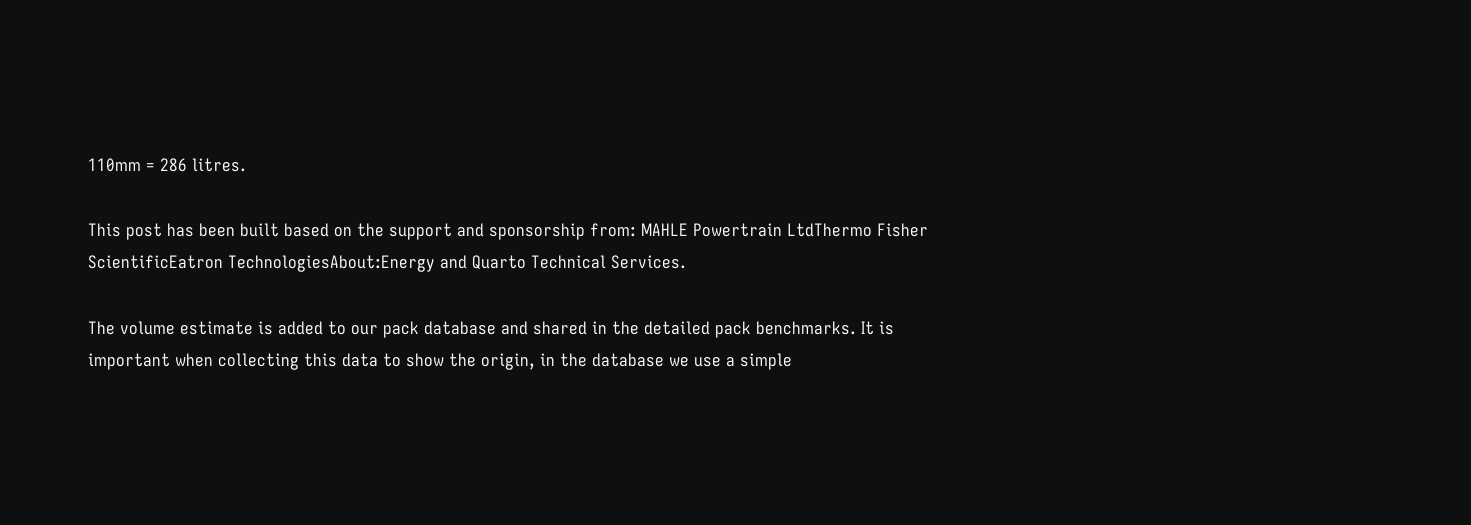110mm = 286 litres.

This post has been built based on the support and sponsorship from: MAHLE Powertrain LtdThermo Fisher ScientificEatron TechnologiesAbout:Energy and Quarto Technical Services.

The volume estimate is added to our pack database and shared in the detailed pack benchmarks. It is important when collecting this data to show the origin, in the database we use a simple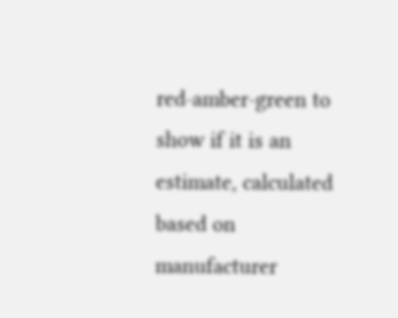red-amber-green to show if it is an estimate, calculated based on manufacturer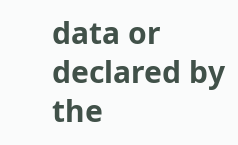data or declared by the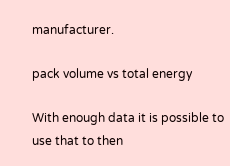manufacturer.

pack volume vs total energy

With enough data it is possible to use that to then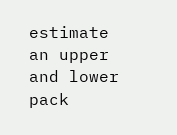estimate an upper and lower pack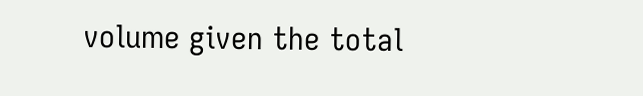volume given the total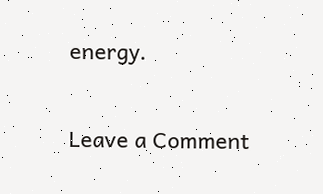energy.

Leave a Comment